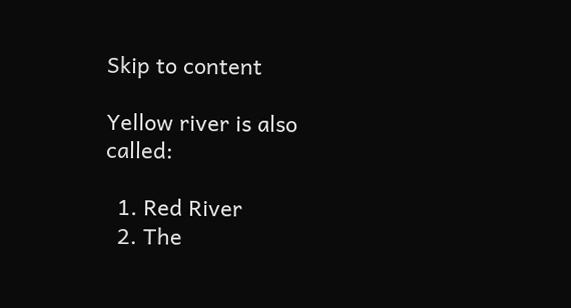Skip to content

Yellow river is also called:

  1. Red River
  2. The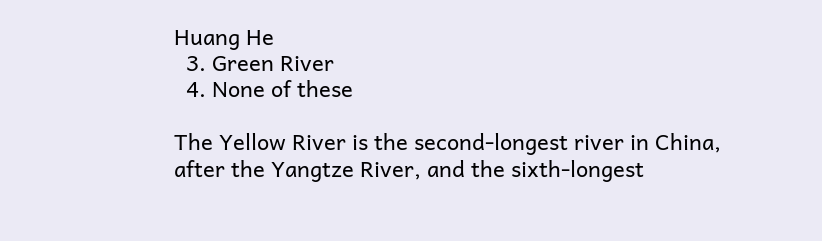Huang He
  3. Green River
  4. None of these

The Yellow River is the second-longest river in China, after the Yangtze River, and the sixth-longest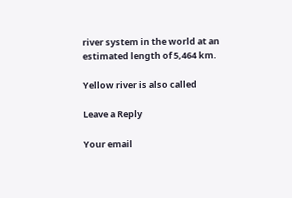river system in the world at an estimated length of 5,464 km.

Yellow river is also called

Leave a Reply

Your email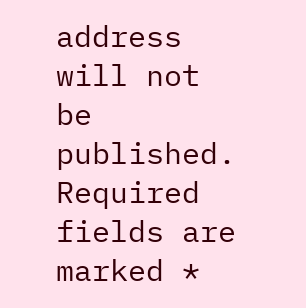address will not be published. Required fields are marked *